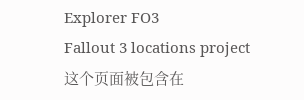Explorer FO3
Fallout 3 locations project
这个页面被包含在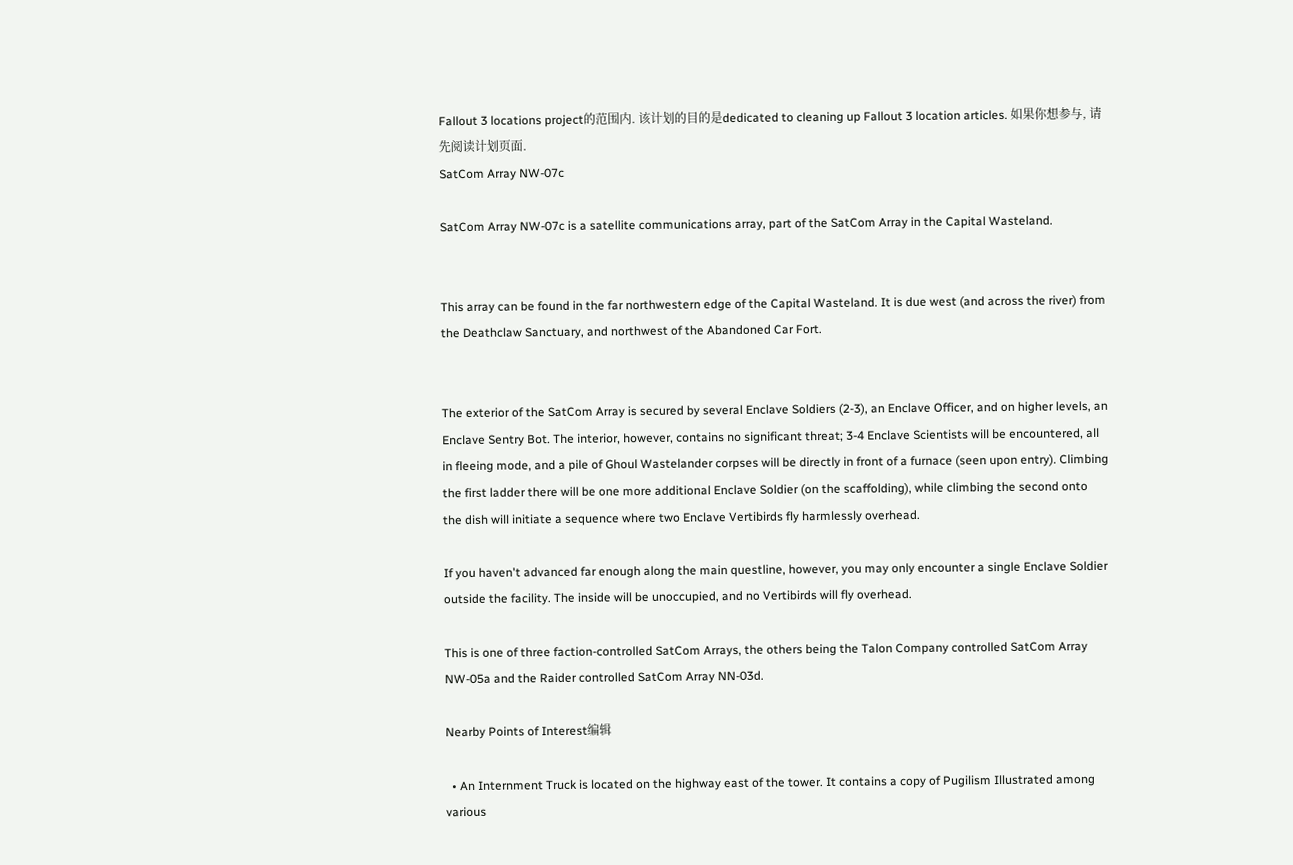Fallout 3 locations project的范围内. 该计划的目的是dedicated to cleaning up Fallout 3 location articles. 如果你想参与, 请先阅读计划页面.
SatCom Array NW-07c

SatCom Array NW-07c is a satellite communications array, part of the SatCom Array in the Capital Wasteland.


This array can be found in the far northwestern edge of the Capital Wasteland. It is due west (and across the river) from the Deathclaw Sanctuary, and northwest of the Abandoned Car Fort.


The exterior of the SatCom Array is secured by several Enclave Soldiers (2-3), an Enclave Officer, and on higher levels, an Enclave Sentry Bot. The interior, however, contains no significant threat; 3-4 Enclave Scientists will be encountered, all in fleeing mode, and a pile of Ghoul Wastelander corpses will be directly in front of a furnace (seen upon entry). Climbing the first ladder there will be one more additional Enclave Soldier (on the scaffolding), while climbing the second onto the dish will initiate a sequence where two Enclave Vertibirds fly harmlessly overhead.

If you haven't advanced far enough along the main questline, however, you may only encounter a single Enclave Soldier outside the facility. The inside will be unoccupied, and no Vertibirds will fly overhead.

This is one of three faction-controlled SatCom Arrays, the others being the Talon Company controlled SatCom Array NW-05a and the Raider controlled SatCom Array NN-03d.

Nearby Points of Interest编辑

  • An Internment Truck is located on the highway east of the tower. It contains a copy of Pugilism Illustrated among various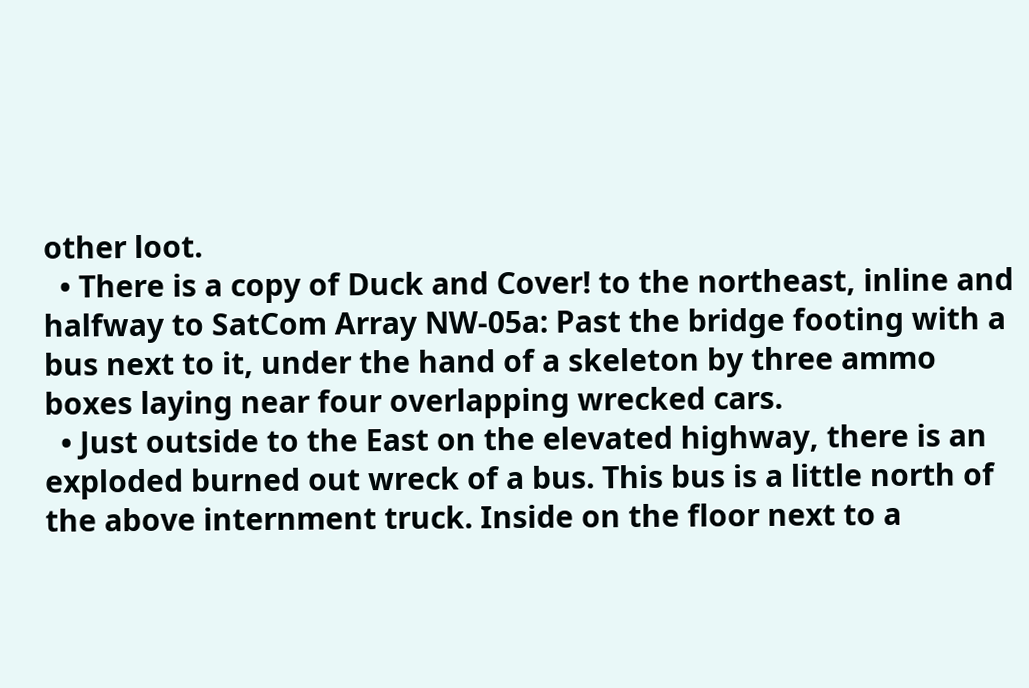other loot.
  • There is a copy of Duck and Cover! to the northeast, inline and halfway to SatCom Array NW-05a: Past the bridge footing with a bus next to it, under the hand of a skeleton by three ammo boxes laying near four overlapping wrecked cars.
  • Just outside to the East on the elevated highway, there is an exploded burned out wreck of a bus. This bus is a little north of the above internment truck. Inside on the floor next to a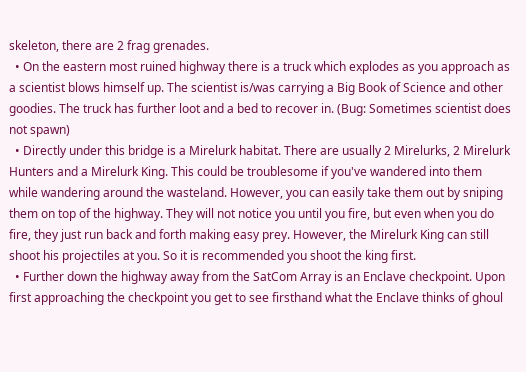skeleton, there are 2 frag grenades.
  • On the eastern most ruined highway there is a truck which explodes as you approach as a scientist blows himself up. The scientist is/was carrying a Big Book of Science and other goodies. The truck has further loot and a bed to recover in. (Bug: Sometimes scientist does not spawn)
  • Directly under this bridge is a Mirelurk habitat. There are usually 2 Mirelurks, 2 Mirelurk Hunters and a Mirelurk King. This could be troublesome if you've wandered into them while wandering around the wasteland. However, you can easily take them out by sniping them on top of the highway. They will not notice you until you fire, but even when you do fire, they just run back and forth making easy prey. However, the Mirelurk King can still shoot his projectiles at you. So it is recommended you shoot the king first.
  • Further down the highway away from the SatCom Array is an Enclave checkpoint. Upon first approaching the checkpoint you get to see firsthand what the Enclave thinks of ghoul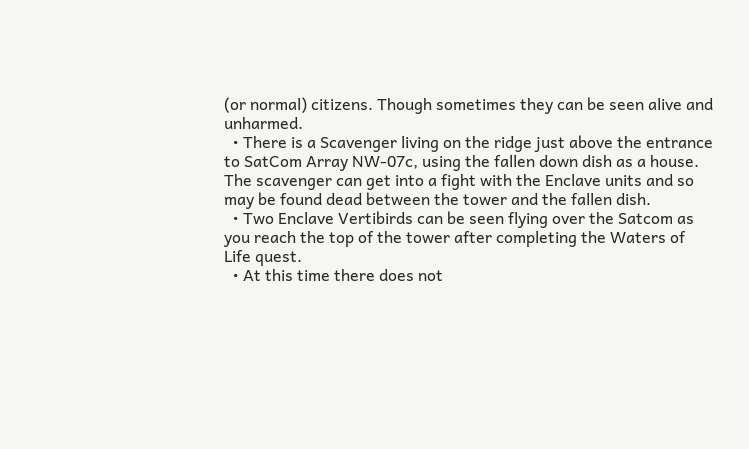(or normal) citizens. Though sometimes they can be seen alive and unharmed.
  • There is a Scavenger living on the ridge just above the entrance to SatCom Array NW-07c, using the fallen down dish as a house. The scavenger can get into a fight with the Enclave units and so may be found dead between the tower and the fallen dish.
  • Two Enclave Vertibirds can be seen flying over the Satcom as you reach the top of the tower after completing the Waters of Life quest.
  • At this time there does not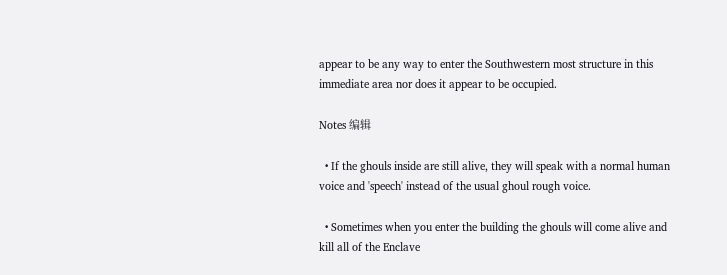appear to be any way to enter the Southwestern most structure in this immediate area nor does it appear to be occupied.

Notes 编辑

  • If the ghouls inside are still alive, they will speak with a normal human voice and 'speech' instead of the usual ghoul rough voice.

  • Sometimes when you enter the building the ghouls will come alive and kill all of the Enclave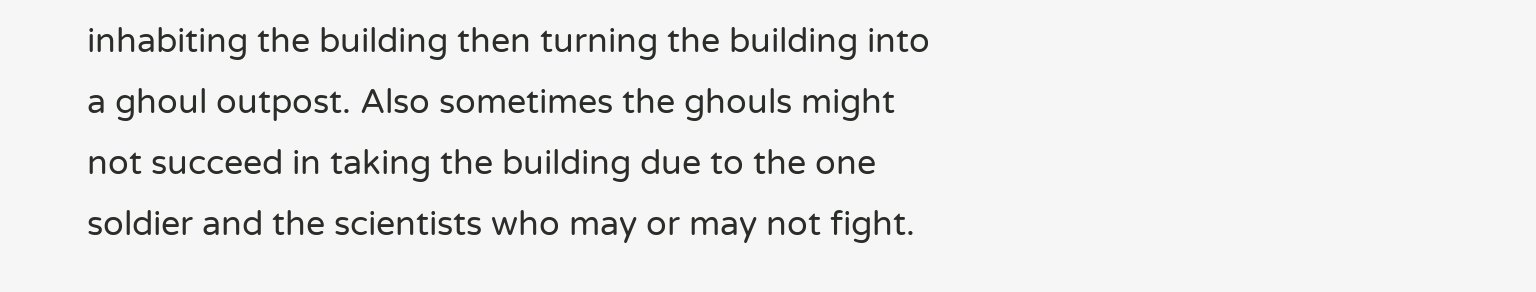inhabiting the building then turning the building into a ghoul outpost. Also sometimes the ghouls might not succeed in taking the building due to the one soldier and the scientists who may or may not fight.